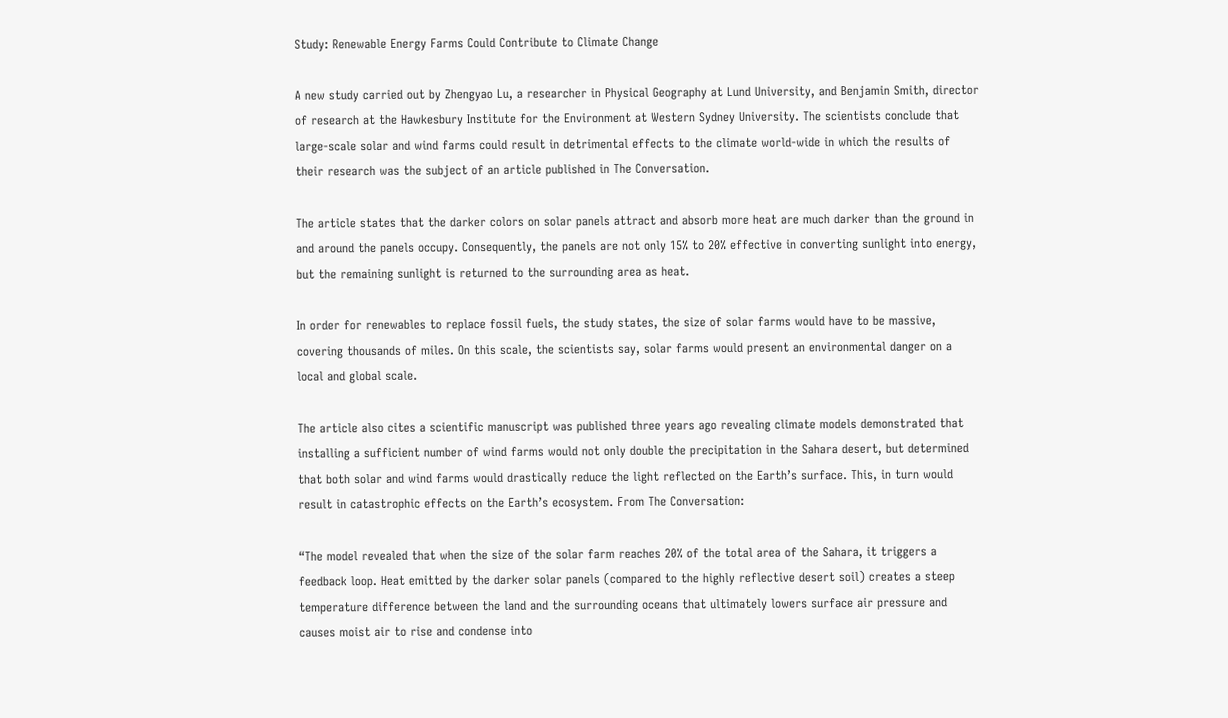Study: Renewable Energy Farms Could Contribute to Climate Change

A new study carried out by Zhengyao Lu, a researcher in Physical Geography at Lund University, and Benjamin Smith, director of research at the Hawkesbury Institute for the Environment at Western Sydney University. The scientists conclude that large-scale solar and wind farms could result in detrimental effects to the climate world-wide in which the results of their research was the subject of an article published in The Conversation.

The article states that the darker colors on solar panels attract and absorb more heat are much darker than the ground in and around the panels occupy. Consequently, the panels are not only 15% to 20% effective in converting sunlight into energy, but the remaining sunlight is returned to the surrounding area as heat.

In order for renewables to replace fossil fuels, the study states, the size of solar farms would have to be massive, covering thousands of miles. On this scale, the scientists say, solar farms would present an environmental danger on a local and global scale.

The article also cites a scientific manuscript was published three years ago revealing climate models demonstrated that installing a sufficient number of wind farms would not only double the precipitation in the Sahara desert, but determined that both solar and wind farms would drastically reduce the light reflected on the Earth’s surface. This, in turn would result in catastrophic effects on the Earth’s ecosystem. From The Conversation:

“The model revealed that when the size of the solar farm reaches 20% of the total area of the Sahara, it triggers a feedback loop. Heat emitted by the darker solar panels (compared to the highly reflective desert soil) creates a steep temperature difference between the land and the surrounding oceans that ultimately lowers surface air pressure and causes moist air to rise and condense into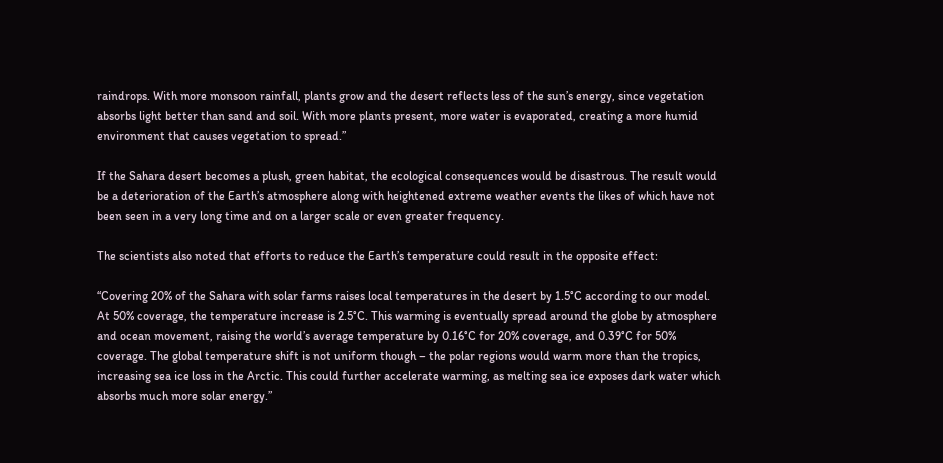raindrops. With more monsoon rainfall, plants grow and the desert reflects less of the sun’s energy, since vegetation absorbs light better than sand and soil. With more plants present, more water is evaporated, creating a more humid environment that causes vegetation to spread.”

If the Sahara desert becomes a plush, green habitat, the ecological consequences would be disastrous. The result would be a deterioration of the Earth’s atmosphere along with heightened extreme weather events the likes of which have not been seen in a very long time and on a larger scale or even greater frequency.

The scientists also noted that efforts to reduce the Earth’s temperature could result in the opposite effect:

“Covering 20% of the Sahara with solar farms raises local temperatures in the desert by 1.5°C according to our model. At 50% coverage, the temperature increase is 2.5°C. This warming is eventually spread around the globe by atmosphere and ocean movement, raising the world’s average temperature by 0.16°C for 20% coverage, and 0.39°C for 50% coverage. The global temperature shift is not uniform though – the polar regions would warm more than the tropics, increasing sea ice loss in the Arctic. This could further accelerate warming, as melting sea ice exposes dark water which absorbs much more solar energy.”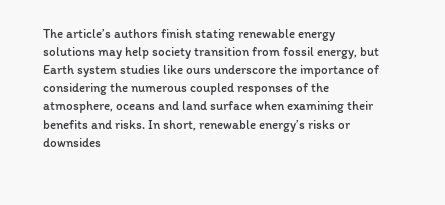The article’s authors finish stating renewable energy solutions may help society transition from fossil energy, but Earth system studies like ours underscore the importance of considering the numerous coupled responses of the atmosphere, oceans and land surface when examining their benefits and risks. In short, renewable energy’s risks or downsides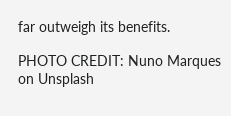far outweigh its benefits.

PHOTO CREDIT: Nuno Marques on Unsplash